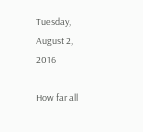Tuesday, August 2, 2016

How far all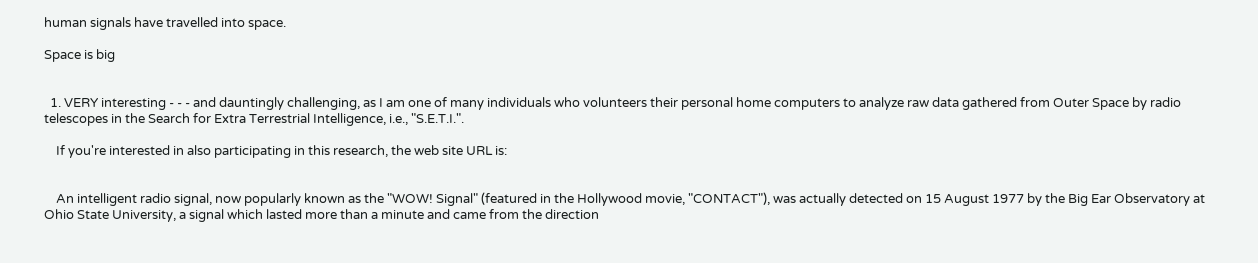human signals have travelled into space.

Space is big


  1. VERY interesting - - - and dauntingly challenging, as I am one of many individuals who volunteers their personal home computers to analyze raw data gathered from Outer Space by radio telescopes in the Search for Extra Terrestrial Intelligence, i.e., "S.E.T.I.".

    If you're interested in also participating in this research, the web site URL is:


    An intelligent radio signal, now popularly known as the "WOW! Signal" (featured in the Hollywood movie, "CONTACT"), was actually detected on 15 August 1977 by the Big Ear Observatory at Ohio State University, a signal which lasted more than a minute and came from the direction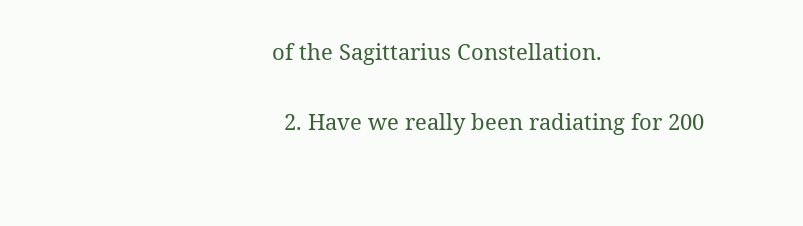of the Sagittarius Constellation.

  2. Have we really been radiating for 200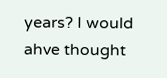years? I would ahve thought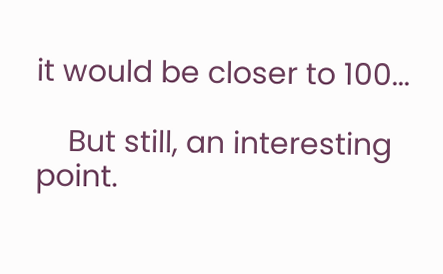it would be closer to 100...

    But still, an interesting point.